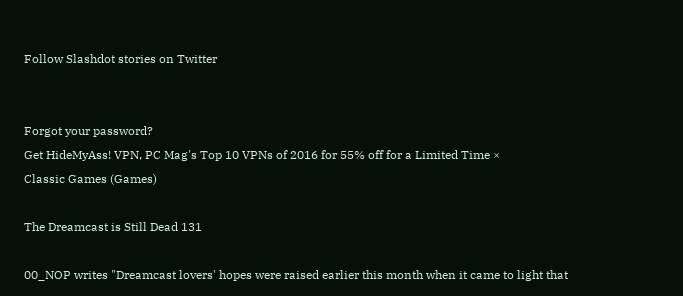Follow Slashdot stories on Twitter


Forgot your password?
Get HideMyAss! VPN, PC Mag's Top 10 VPNs of 2016 for 55% off for a Limited Time ×
Classic Games (Games)

The Dreamcast is Still Dead 131

00_NOP writes "Dreamcast lovers' hopes were raised earlier this month when it came to light that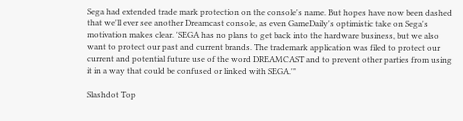Sega had extended trade mark protection on the console's name. But hopes have now been dashed that we'll ever see another Dreamcast console, as even GameDaily's optimistic take on Sega's motivation makes clear. 'SEGA has no plans to get back into the hardware business, but we also want to protect our past and current brands. The trademark application was filed to protect our current and potential future use of the word DREAMCAST and to prevent other parties from using it in a way that could be confused or linked with SEGA.'"

Slashdot Top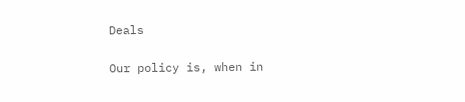Deals

Our policy is, when in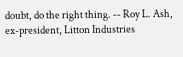doubt, do the right thing. -- Roy L. Ash, ex-president, Litton Industries